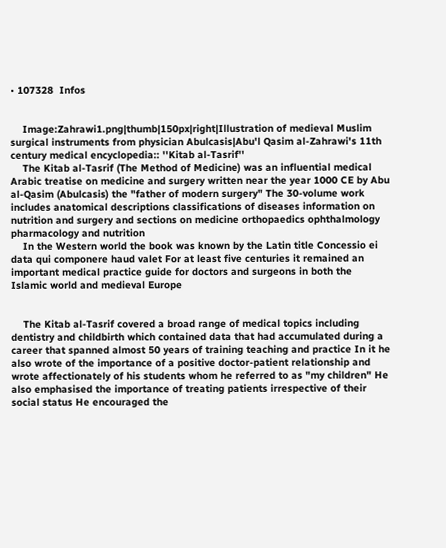• 107328  Infos


    Image:Zahrawi1.png|thumb|150px|right|Illustration of medieval Muslim surgical instruments from physician Abulcasis|Abu'l Qasim al-Zahrawi's 11th century medical encyclopedia:: ''Kitab al-Tasrif''
    The Kitab al-Tasrif (The Method of Medicine) was an influential medical Arabic treatise on medicine and surgery written near the year 1000 CE by Abu al-Qasim (Abulcasis) the "father of modern surgery" The 30-volume work includes anatomical descriptions classifications of diseases information on nutrition and surgery and sections on medicine orthopaedics ophthalmology pharmacology and nutrition
    In the Western world the book was known by the Latin title Concessio ei data qui componere haud valet For at least five centuries it remained an important medical practice guide for doctors and surgeons in both the Islamic world and medieval Europe


    The Kitab al-Tasrif covered a broad range of medical topics including dentistry and childbirth which contained data that had accumulated during a career that spanned almost 50 years of training teaching and practice In it he also wrote of the importance of a positive doctor-patient relationship and wrote affectionately of his students whom he referred to as "my children" He also emphasised the importance of treating patients irrespective of their social status He encouraged the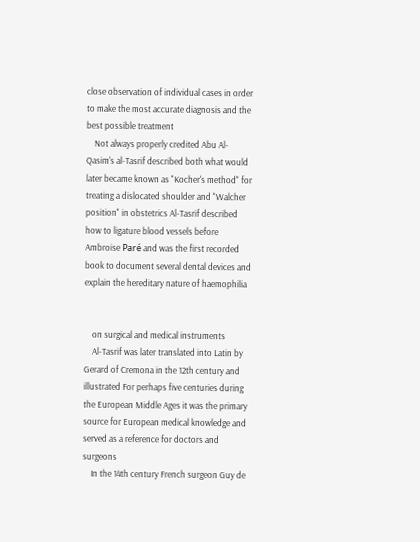close observation of individual cases in order to make the most accurate diagnosis and the best possible treatment
    Not always properly credited Abu Al-Qasim's al-Tasrif described both what would later became known as "Kocher's method" for treating a dislocated shoulder and "Walcher position" in obstetrics Al-Tasrif described how to ligature blood vessels before Ambroise Paré and was the first recorded book to document several dental devices and explain the hereditary nature of haemophilia


    on surgical and medical instruments
    Al-Tasrif was later translated into Latin by Gerard of Cremona in the 12th century and illustrated For perhaps five centuries during the European Middle Ages it was the primary source for European medical knowledge and served as a reference for doctors and surgeons
    In the 14th century French surgeon Guy de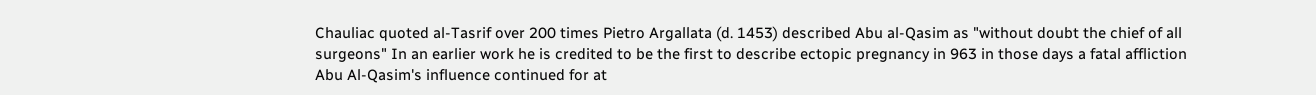Chauliac quoted al-Tasrif over 200 times Pietro Argallata (d. 1453) described Abu al-Qasim as "without doubt the chief of all surgeons" In an earlier work he is credited to be the first to describe ectopic pregnancy in 963 in those days a fatal affliction Abu Al-Qasim's influence continued for at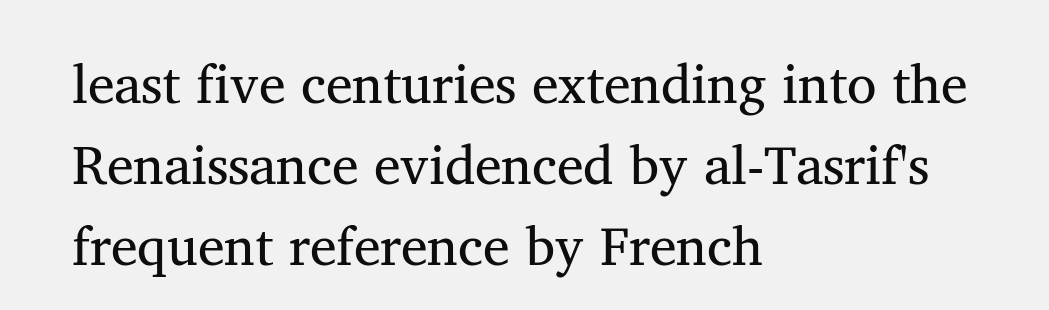least five centuries extending into the Renaissance evidenced by al-Tasrif's frequent reference by French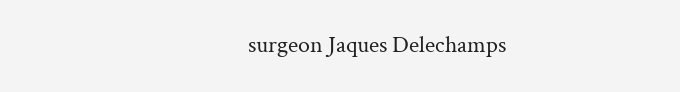surgeon Jaques Delechamps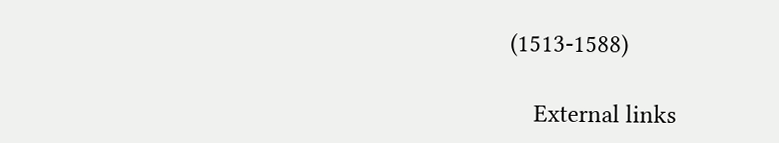(1513-1588)

    External links